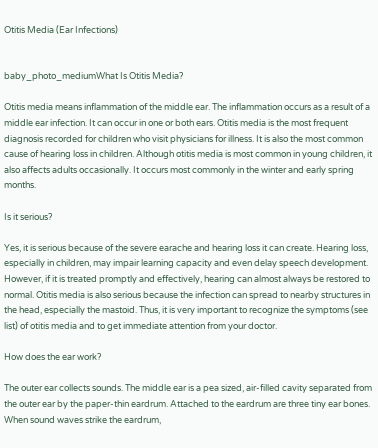Otitis Media (Ear Infections)


baby_photo_mediumWhat Is Otitis Media?

Otitis media means inflammation of the middle ear. The inflammation occurs as a result of a middle ear infection. It can occur in one or both ears. Otitis media is the most frequent diagnosis recorded for children who visit physicians for illness. It is also the most common cause of hearing loss in children. Although otitis media is most common in young children, it also affects adults occasionally. It occurs most commonly in the winter and early spring months.

Is it serious?

Yes, it is serious because of the severe earache and hearing loss it can create. Hearing loss, especially in children, may impair learning capacity and even delay speech development. However, if it is treated promptly and effectively, hearing can almost always be restored to normal. Otitis media is also serious because the infection can spread to nearby structures in the head, especially the mastoid. Thus, it is very important to recognize the symptoms (see list) of otitis media and to get immediate attention from your doctor.

How does the ear work?

The outer ear collects sounds. The middle ear is a pea sized, air-filled cavity separated from the outer ear by the paper-thin eardrum. Attached to the eardrum are three tiny ear bones. When sound waves strike the eardrum,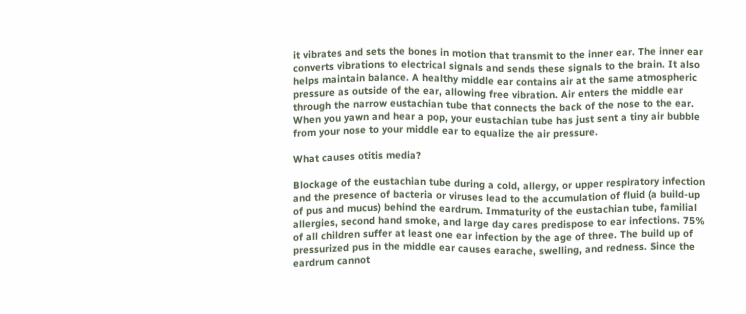it vibrates and sets the bones in motion that transmit to the inner ear. The inner ear converts vibrations to electrical signals and sends these signals to the brain. It also helps maintain balance. A healthy middle ear contains air at the same atmospheric pressure as outside of the ear, allowing free vibration. Air enters the middle ear through the narrow eustachian tube that connects the back of the nose to the ear. When you yawn and hear a pop, your eustachian tube has just sent a tiny air bubble from your nose to your middle ear to equalize the air pressure.

What causes otitis media?

Blockage of the eustachian tube during a cold, allergy, or upper respiratory infection and the presence of bacteria or viruses lead to the accumulation of fluid (a build-up of pus and mucus) behind the eardrum. Immaturity of the eustachian tube, familial allergies, second hand smoke, and large day cares predispose to ear infections. 75% of all children suffer at least one ear infection by the age of three. The build up of pressurized pus in the middle ear causes earache, swelling, and redness. Since the eardrum cannot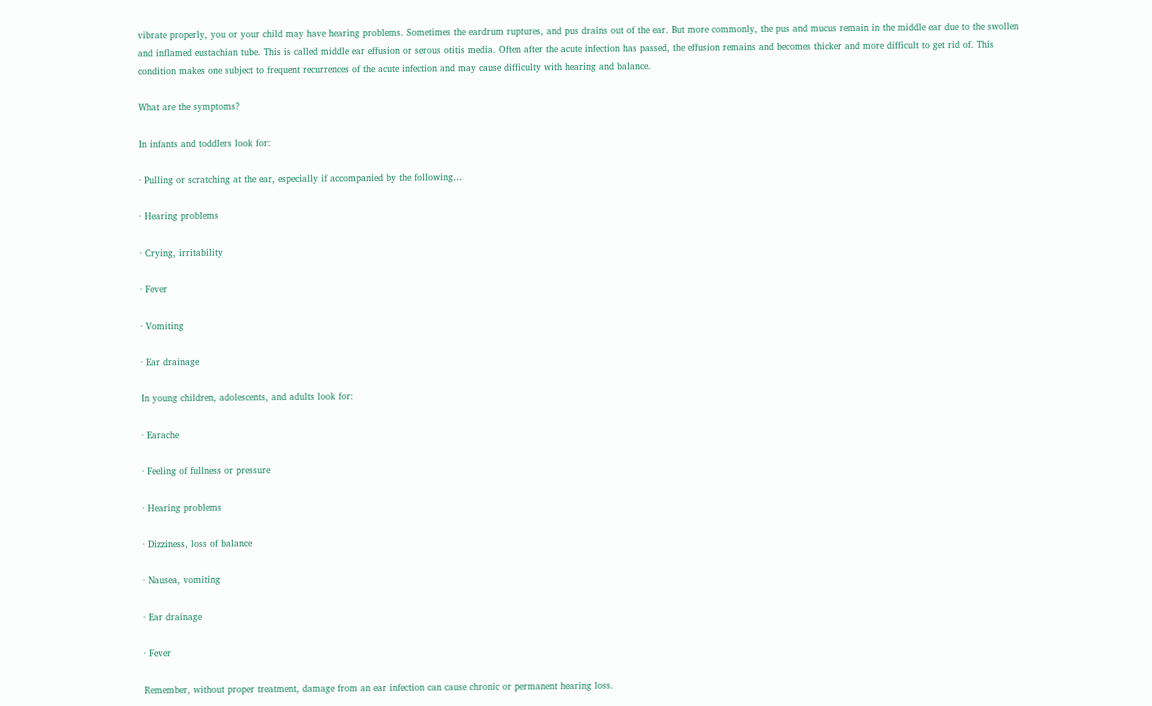vibrate properly, you or your child may have hearing problems. Sometimes the eardrum ruptures, and pus drains out of the ear. But more commonly, the pus and mucus remain in the middle ear due to the swollen and inflamed eustachian tube. This is called middle ear effusion or serous otitis media. Often after the acute infection has passed, the effusion remains and becomes thicker and more difficult to get rid of. This condition makes one subject to frequent recurrences of the acute infection and may cause difficulty with hearing and balance.

What are the symptoms?

In infants and toddlers look for:

· Pulling or scratching at the ear, especially if accompanied by the following…

· Hearing problems

· Crying, irritability

· Fever

· Vomiting

· Ear drainage

In young children, adolescents, and adults look for:

· Earache

· Feeling of fullness or pressure

· Hearing problems

· Dizziness, loss of balance

· Nausea, vomiting

· Ear drainage

· Fever

Remember, without proper treatment, damage from an ear infection can cause chronic or permanent hearing loss.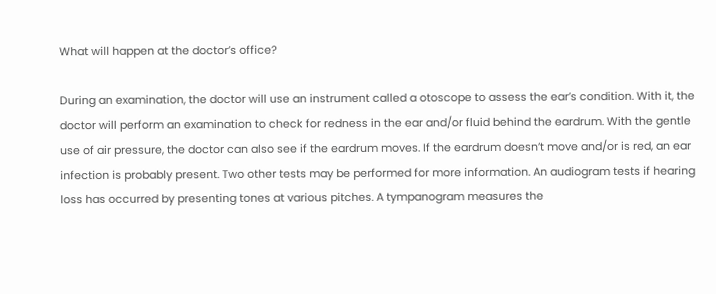What will happen at the doctor’s office?

During an examination, the doctor will use an instrument called a otoscope to assess the ear’s condition. With it, the doctor will perform an examination to check for redness in the ear and/or fluid behind the eardrum. With the gentle use of air pressure, the doctor can also see if the eardrum moves. If the eardrum doesn’t move and/or is red, an ear infection is probably present. Two other tests may be performed for more information. An audiogram tests if hearing loss has occurred by presenting tones at various pitches. A tympanogram measures the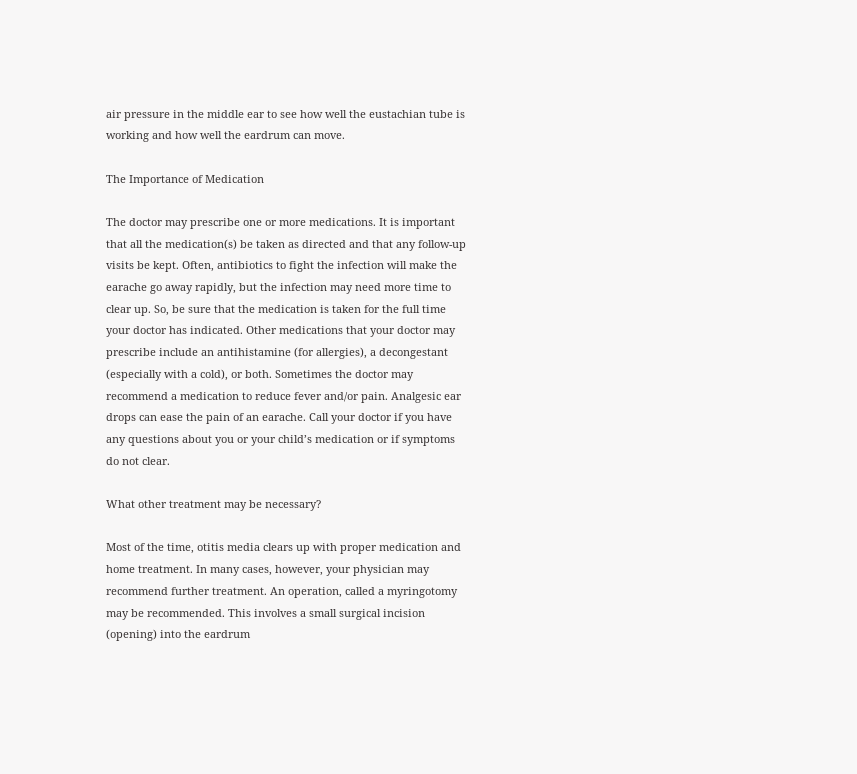air pressure in the middle ear to see how well the eustachian tube is working and how well the eardrum can move.

The Importance of Medication

The doctor may prescribe one or more medications. It is important that all the medication(s) be taken as directed and that any follow-up visits be kept. Often, antibiotics to fight the infection will make the earache go away rapidly, but the infection may need more time to clear up. So, be sure that the medication is taken for the full time your doctor has indicated. Other medications that your doctor may prescribe include an antihistamine (for allergies), a decongestant (especially with a cold), or both. Sometimes the doctor may recommend a medication to reduce fever and/or pain. Analgesic ear drops can ease the pain of an earache. Call your doctor if you have any questions about you or your child’s medication or if symptoms do not clear.

What other treatment may be necessary?

Most of the time, otitis media clears up with proper medication and home treatment. In many cases, however, your physician may recommend further treatment. An operation, called a myringotomy may be recommended. This involves a small surgical incision (opening) into the eardrum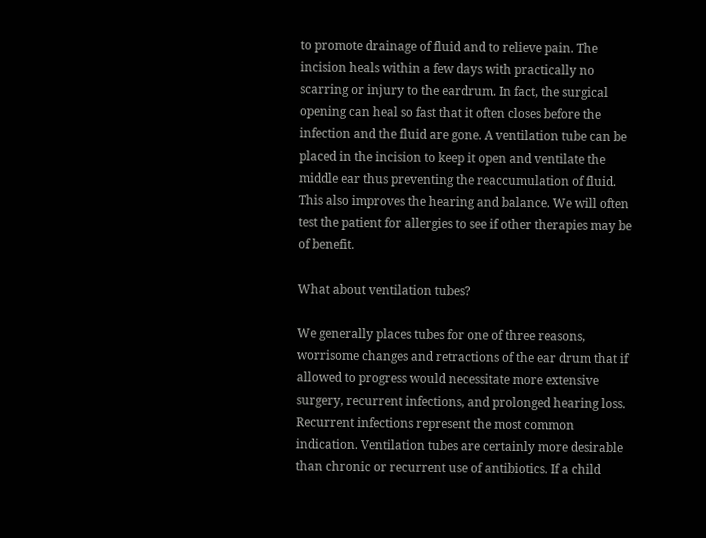to promote drainage of fluid and to relieve pain. The incision heals within a few days with practically no scarring or injury to the eardrum. In fact, the surgical opening can heal so fast that it often closes before the infection and the fluid are gone. A ventilation tube can be placed in the incision to keep it open and ventilate the middle ear thus preventing the reaccumulation of fluid. This also improves the hearing and balance. We will often test the patient for allergies to see if other therapies may be of benefit.

What about ventilation tubes?

We generally places tubes for one of three reasons, worrisome changes and retractions of the ear drum that if allowed to progress would necessitate more extensive surgery, recurrent infections, and prolonged hearing loss. Recurrent infections represent the most common indication. Ventilation tubes are certainly more desirable than chronic or recurrent use of antibiotics. If a child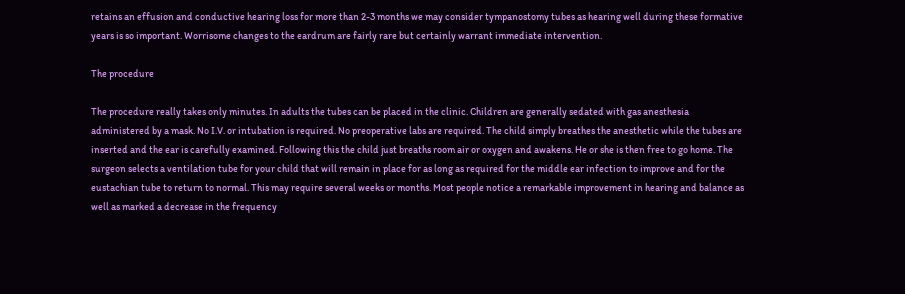retains an effusion and conductive hearing loss for more than 2-3 months we may consider tympanostomy tubes as hearing well during these formative years is so important. Worrisome changes to the eardrum are fairly rare but certainly warrant immediate intervention.

The procedure

The procedure really takes only minutes. In adults the tubes can be placed in the clinic. Children are generally sedated with gas anesthesia administered by a mask. No I.V. or intubation is required. No preoperative labs are required. The child simply breathes the anesthetic while the tubes are inserted and the ear is carefully examined. Following this the child just breaths room air or oxygen and awakens. He or she is then free to go home. The surgeon selects a ventilation tube for your child that will remain in place for as long as required for the middle ear infection to improve and for the eustachian tube to return to normal. This may require several weeks or months. Most people notice a remarkable improvement in hearing and balance as well as marked a decrease in the frequency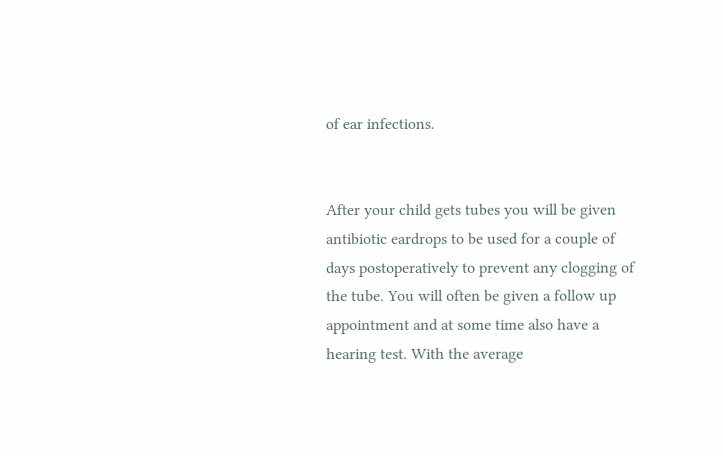of ear infections.


After your child gets tubes you will be given antibiotic eardrops to be used for a couple of days postoperatively to prevent any clogging of the tube. You will often be given a follow up appointment and at some time also have a hearing test. With the average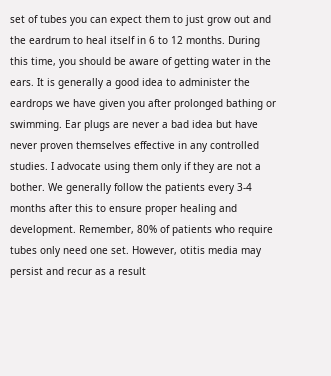set of tubes you can expect them to just grow out and the eardrum to heal itself in 6 to 12 months. During this time, you should be aware of getting water in the ears. It is generally a good idea to administer the eardrops we have given you after prolonged bathing or swimming. Ear plugs are never a bad idea but have never proven themselves effective in any controlled studies. I advocate using them only if they are not a bother. We generally follow the patients every 3-4 months after this to ensure proper healing and development. Remember, 80% of patients who require tubes only need one set. However, otitis media may persist and recur as a result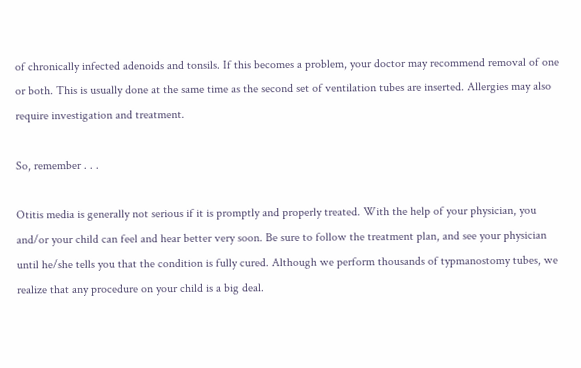of chronically infected adenoids and tonsils. If this becomes a problem, your doctor may recommend removal of one or both. This is usually done at the same time as the second set of ventilation tubes are inserted. Allergies may also require investigation and treatment.

So, remember . . .

Otitis media is generally not serious if it is promptly and properly treated. With the help of your physician, you and/or your child can feel and hear better very soon. Be sure to follow the treatment plan, and see your physician until he/she tells you that the condition is fully cured. Although we perform thousands of typmanostomy tubes, we realize that any procedure on your child is a big deal.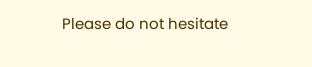Please do not hesitate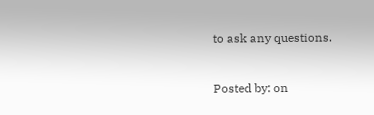to ask any questions.


Posted by: on